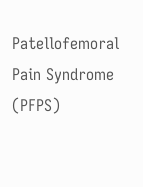Patellofemoral Pain Syndrome (PFPS)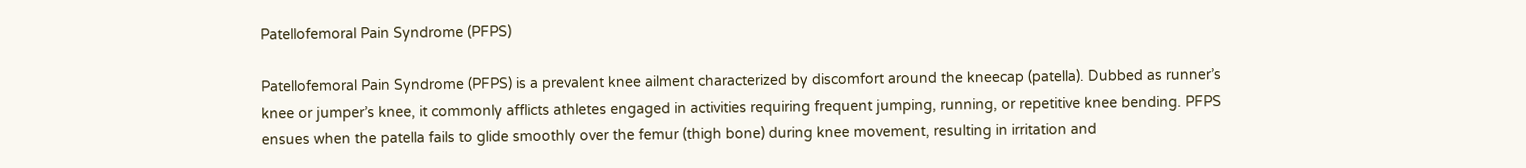Patellofemoral Pain Syndrome (PFPS)

Patellofemoral Pain Syndrome (PFPS) is a prevalent knee ailment characterized by discomfort around the kneecap (patella). Dubbed as runner’s knee or jumper’s knee, it commonly afflicts athletes engaged in activities requiring frequent jumping, running, or repetitive knee bending. PFPS ensues when the patella fails to glide smoothly over the femur (thigh bone) during knee movement, resulting in irritation and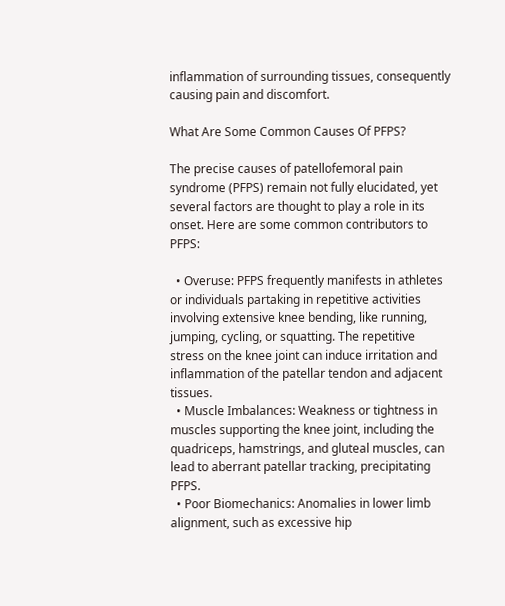inflammation of surrounding tissues, consequently causing pain and discomfort.

What Are Some Common Causes Of PFPS?

The precise causes of patellofemoral pain syndrome (PFPS) remain not fully elucidated, yet several factors are thought to play a role in its onset. Here are some common contributors to PFPS:

  • Overuse: PFPS frequently manifests in athletes or individuals partaking in repetitive activities involving extensive knee bending, like running, jumping, cycling, or squatting. The repetitive stress on the knee joint can induce irritation and inflammation of the patellar tendon and adjacent tissues.
  • Muscle Imbalances: Weakness or tightness in muscles supporting the knee joint, including the quadriceps, hamstrings, and gluteal muscles, can lead to aberrant patellar tracking, precipitating PFPS.
  • Poor Biomechanics: Anomalies in lower limb alignment, such as excessive hip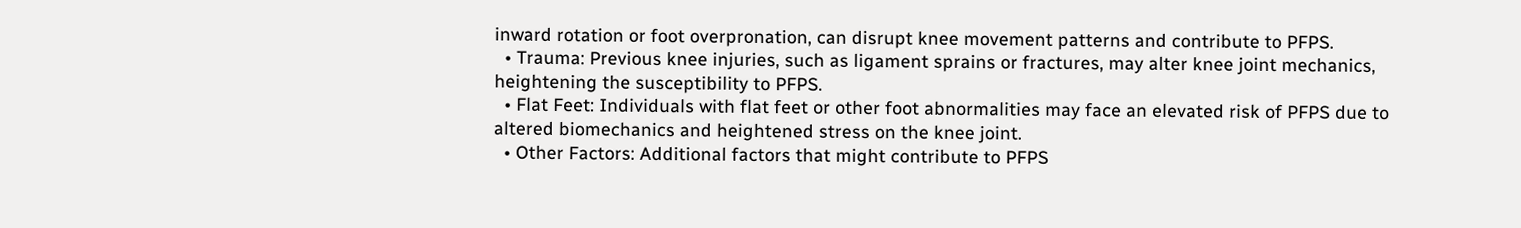inward rotation or foot overpronation, can disrupt knee movement patterns and contribute to PFPS.
  • Trauma: Previous knee injuries, such as ligament sprains or fractures, may alter knee joint mechanics, heightening the susceptibility to PFPS.
  • Flat Feet: Individuals with flat feet or other foot abnormalities may face an elevated risk of PFPS due to altered biomechanics and heightened stress on the knee joint.
  • Other Factors: Additional factors that might contribute to PFPS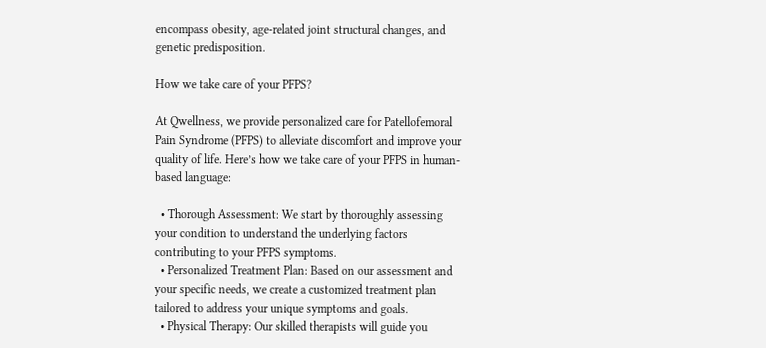encompass obesity, age-related joint structural changes, and genetic predisposition.

How we take care of your PFPS?

At Qwellness, we provide personalized care for Patellofemoral Pain Syndrome (PFPS) to alleviate discomfort and improve your quality of life. Here’s how we take care of your PFPS in human-based language:

  • Thorough Assessment: We start by thoroughly assessing your condition to understand the underlying factors contributing to your PFPS symptoms.
  • Personalized Treatment Plan: Based on our assessment and your specific needs, we create a customized treatment plan tailored to address your unique symptoms and goals.
  • Physical Therapy: Our skilled therapists will guide you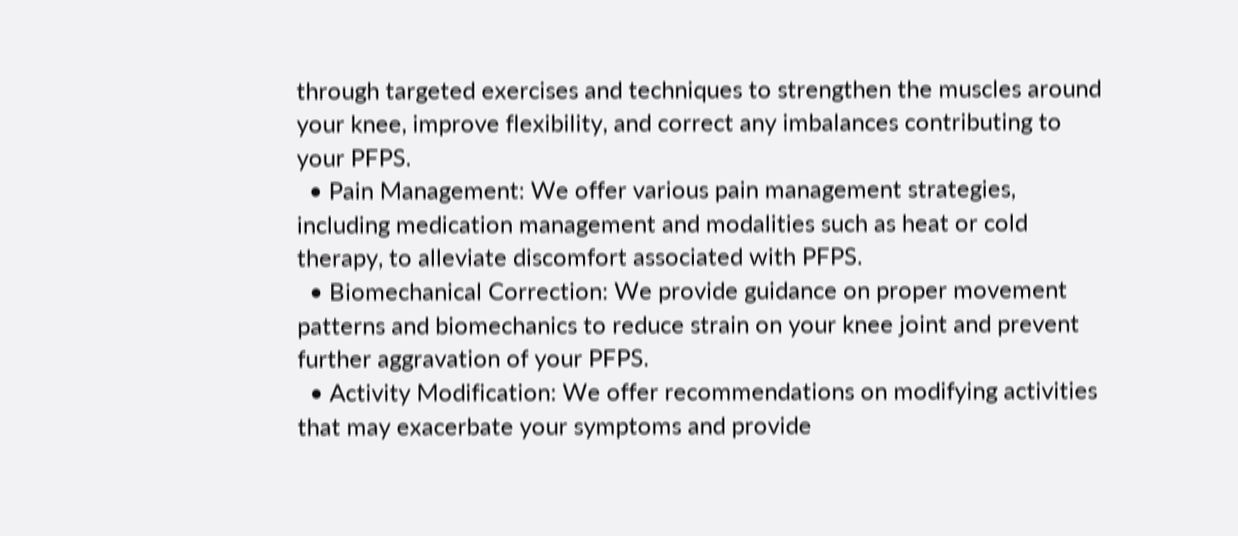through targeted exercises and techniques to strengthen the muscles around your knee, improve flexibility, and correct any imbalances contributing to your PFPS.
  • Pain Management: We offer various pain management strategies, including medication management and modalities such as heat or cold therapy, to alleviate discomfort associated with PFPS.
  • Biomechanical Correction: We provide guidance on proper movement patterns and biomechanics to reduce strain on your knee joint and prevent further aggravation of your PFPS.
  • Activity Modification: We offer recommendations on modifying activities that may exacerbate your symptoms and provide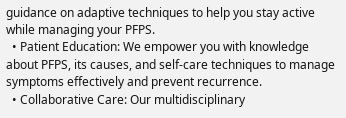guidance on adaptive techniques to help you stay active while managing your PFPS.
  • Patient Education: We empower you with knowledge about PFPS, its causes, and self-care techniques to manage symptoms effectively and prevent recurrence.
  • Collaborative Care: Our multidisciplinary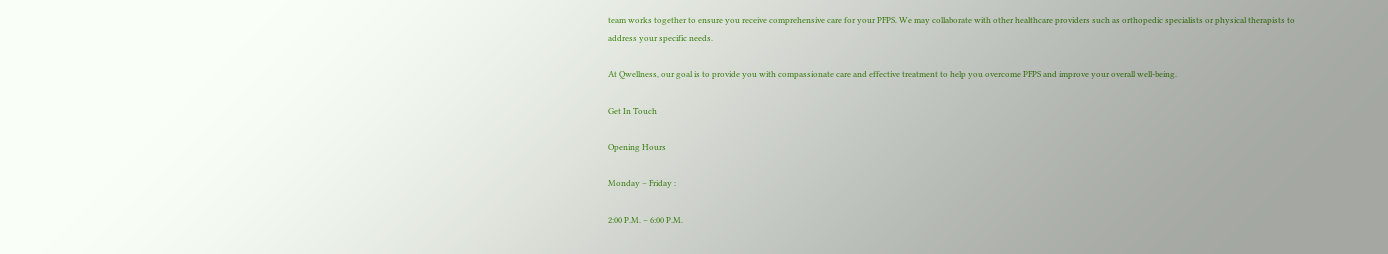team works together to ensure you receive comprehensive care for your PFPS. We may collaborate with other healthcare providers such as orthopedic specialists or physical therapists to address your specific needs.

At Qwellness, our goal is to provide you with compassionate care and effective treatment to help you overcome PFPS and improve your overall well-being.

Get In Touch

Opening Hours

Monday – Friday :

2:00 P.M. – 6:00 P.M.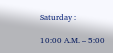Saturday :

10:00 A.M. – 5:00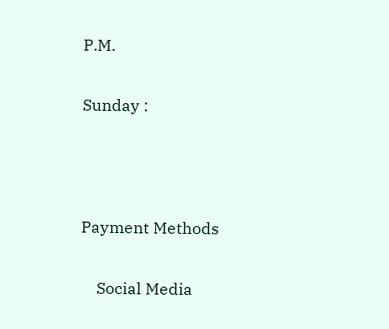P.M.

Sunday :



Payment Methods

    Social Media